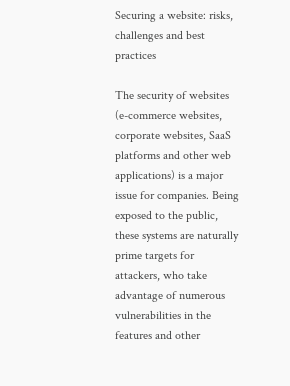Securing a website: risks, challenges and best practices

The security of websites (e-commerce websites, corporate websites, SaaS platforms and other web applications) is a major issue for companies. Being exposed to the public, these systems are naturally prime targets for attackers, who take advantage of numerous vulnerabilities in the features and other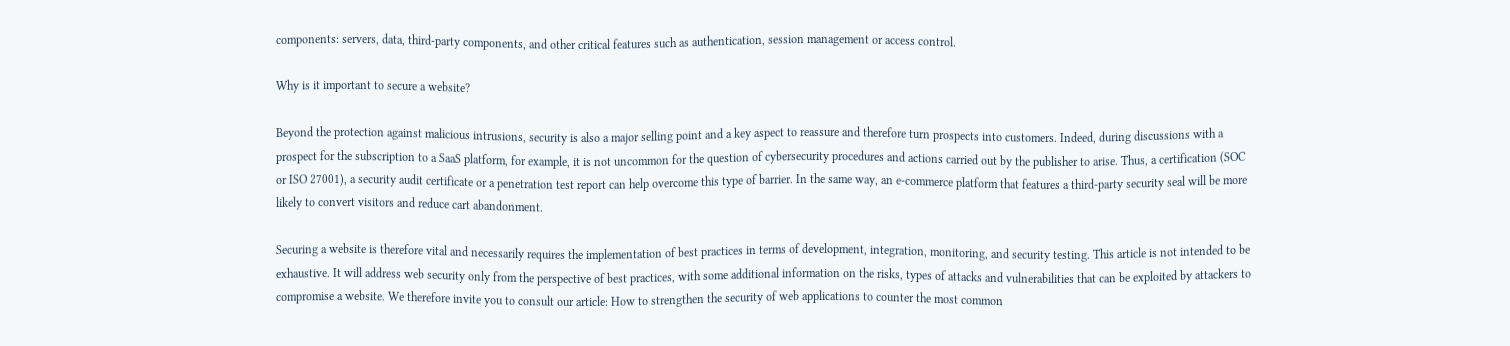components: servers, data, third-party components, and other critical features such as authentication, session management or access control.

Why is it important to secure a website?

Beyond the protection against malicious intrusions, security is also a major selling point and a key aspect to reassure and therefore turn prospects into customers. Indeed, during discussions with a prospect for the subscription to a SaaS platform, for example, it is not uncommon for the question of cybersecurity procedures and actions carried out by the publisher to arise. Thus, a certification (SOC or ISO 27001), a security audit certificate or a penetration test report can help overcome this type of barrier. In the same way, an e-commerce platform that features a third-party security seal will be more likely to convert visitors and reduce cart abandonment.

Securing a website is therefore vital and necessarily requires the implementation of best practices in terms of development, integration, monitoring, and security testing. This article is not intended to be exhaustive. It will address web security only from the perspective of best practices, with some additional information on the risks, types of attacks and vulnerabilities that can be exploited by attackers to compromise a website. We therefore invite you to consult our article: How to strengthen the security of web applications to counter the most common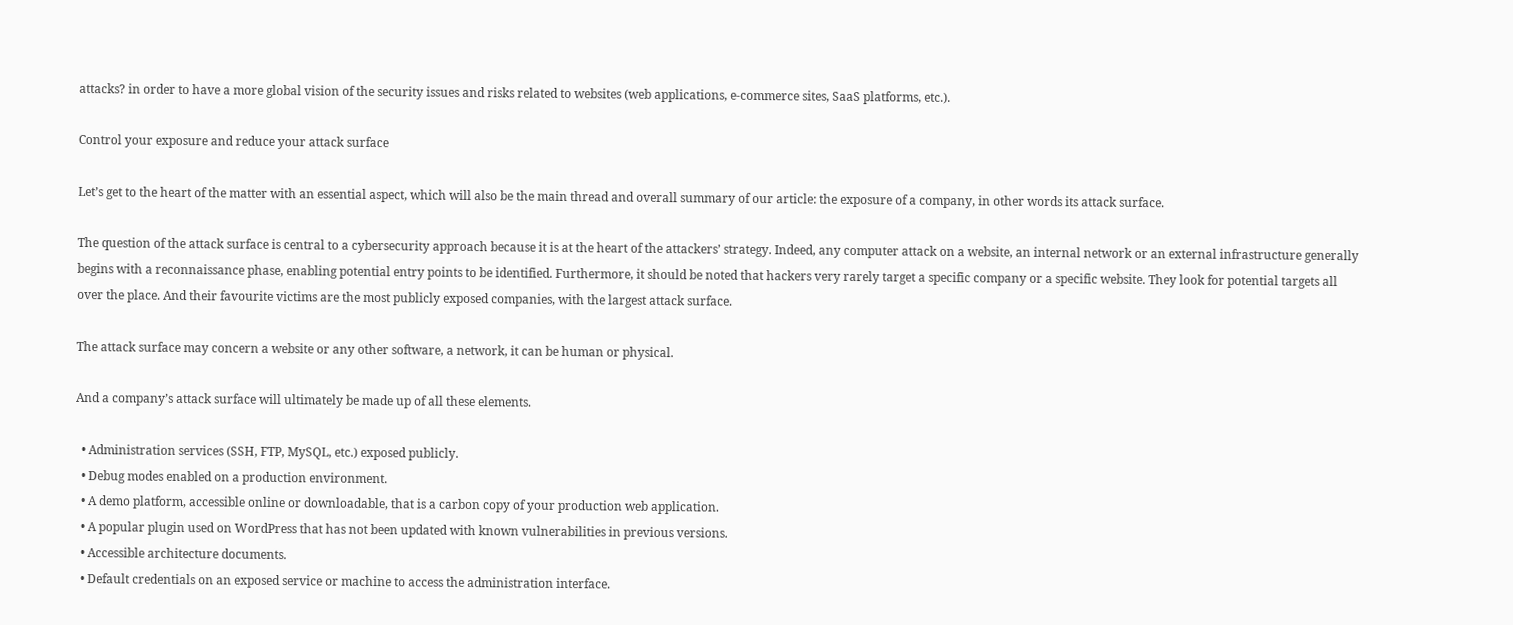attacks? in order to have a more global vision of the security issues and risks related to websites (web applications, e-commerce sites, SaaS platforms, etc.).

Control your exposure and reduce your attack surface

Let’s get to the heart of the matter with an essential aspect, which will also be the main thread and overall summary of our article: the exposure of a company, in other words its attack surface.

The question of the attack surface is central to a cybersecurity approach because it is at the heart of the attackers’ strategy. Indeed, any computer attack on a website, an internal network or an external infrastructure generally begins with a reconnaissance phase, enabling potential entry points to be identified. Furthermore, it should be noted that hackers very rarely target a specific company or a specific website. They look for potential targets all over the place. And their favourite victims are the most publicly exposed companies, with the largest attack surface.

The attack surface may concern a website or any other software, a network, it can be human or physical.

And a company’s attack surface will ultimately be made up of all these elements.

  • Administration services (SSH, FTP, MySQL, etc.) exposed publicly.
  • Debug modes enabled on a production environment.
  • A demo platform, accessible online or downloadable, that is a carbon copy of your production web application.
  • A popular plugin used on WordPress that has not been updated with known vulnerabilities in previous versions.
  • Accessible architecture documents.
  • Default credentials on an exposed service or machine to access the administration interface.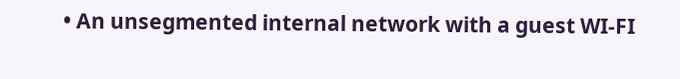• An unsegmented internal network with a guest WI-FI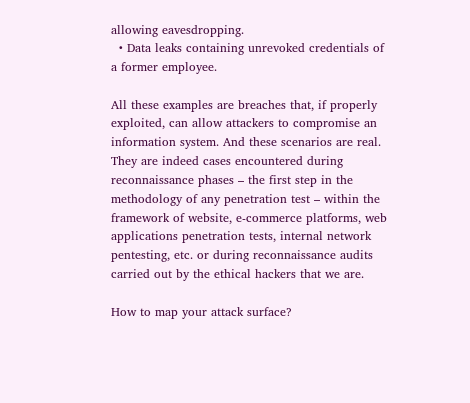allowing eavesdropping.
  • Data leaks containing unrevoked credentials of a former employee.

All these examples are breaches that, if properly exploited, can allow attackers to compromise an information system. And these scenarios are real. They are indeed cases encountered during reconnaissance phases – the first step in the methodology of any penetration test – within the framework of website, e-commerce platforms, web applications penetration tests, internal network pentesting, etc. or during reconnaissance audits carried out by the ethical hackers that we are.

How to map your attack surface?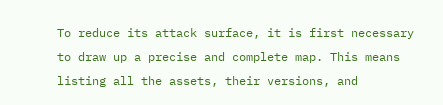To reduce its attack surface, it is first necessary to draw up a precise and complete map. This means listing all the assets, their versions, and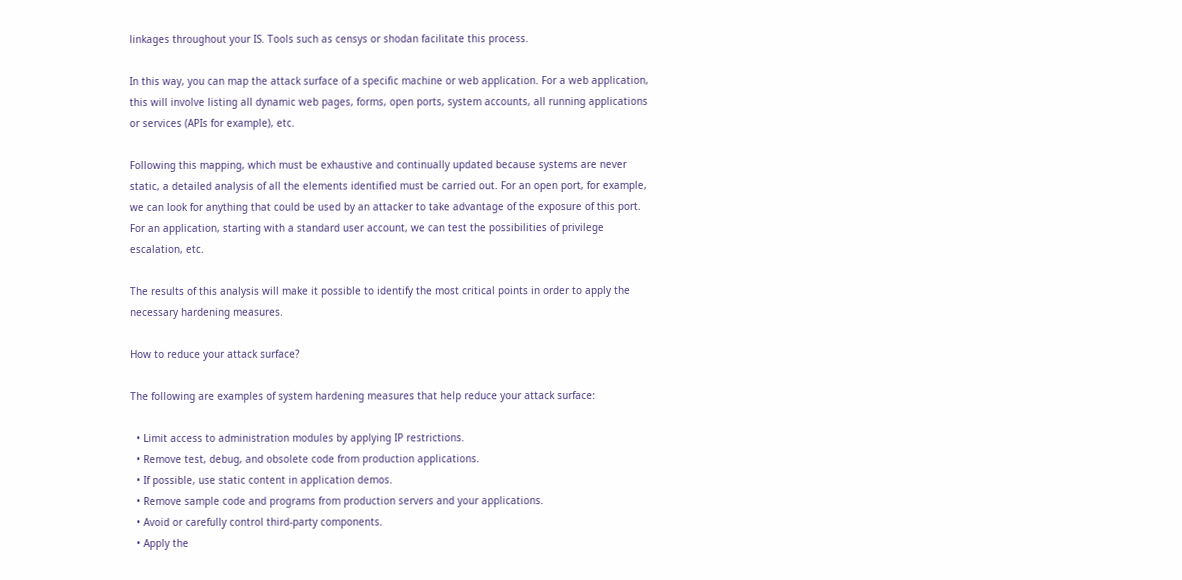linkages throughout your IS. Tools such as censys or shodan facilitate this process.

In this way, you can map the attack surface of a specific machine or web application. For a web application, this will involve listing all dynamic web pages, forms, open ports, system accounts, all running applications or services (APIs for example), etc.

Following this mapping, which must be exhaustive and continually updated because systems are never static, a detailed analysis of all the elements identified must be carried out. For an open port, for example, we can look for anything that could be used by an attacker to take advantage of the exposure of this port. For an application, starting with a standard user account, we can test the possibilities of privilege escalation, etc.

The results of this analysis will make it possible to identify the most critical points in order to apply the necessary hardening measures.

How to reduce your attack surface?

The following are examples of system hardening measures that help reduce your attack surface:

  • Limit access to administration modules by applying IP restrictions.
  • Remove test, debug, and obsolete code from production applications.
  • If possible, use static content in application demos.
  • Remove sample code and programs from production servers and your applications.
  • Avoid or carefully control third-party components.
  • Apply the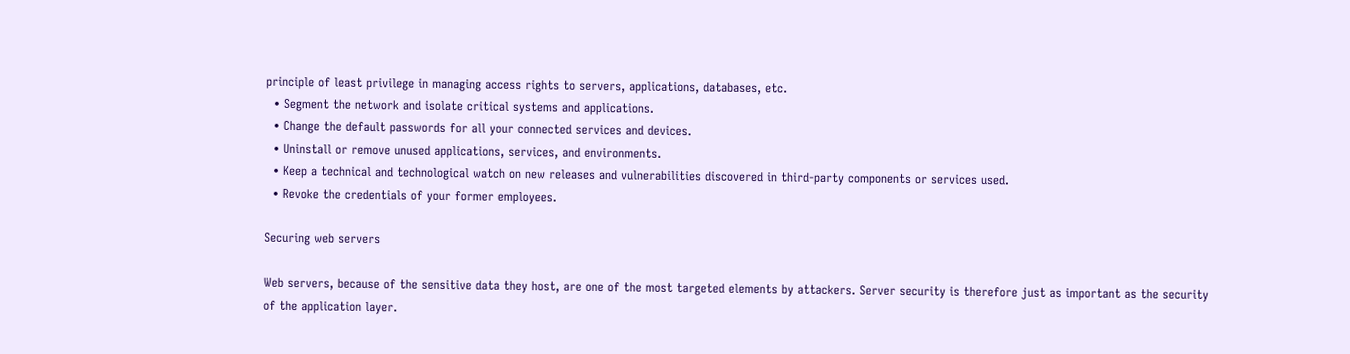principle of least privilege in managing access rights to servers, applications, databases, etc.
  • Segment the network and isolate critical systems and applications.
  • Change the default passwords for all your connected services and devices.
  • Uninstall or remove unused applications, services, and environments.
  • Keep a technical and technological watch on new releases and vulnerabilities discovered in third-party components or services used.
  • Revoke the credentials of your former employees.

Securing web servers

Web servers, because of the sensitive data they host, are one of the most targeted elements by attackers. Server security is therefore just as important as the security of the application layer.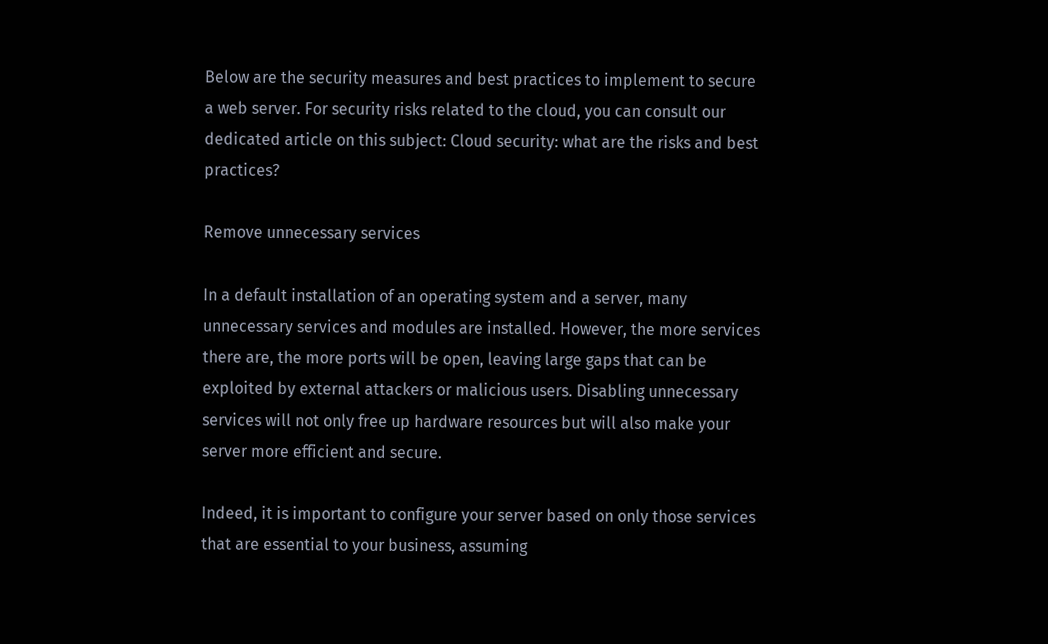Below are the security measures and best practices to implement to secure a web server. For security risks related to the cloud, you can consult our dedicated article on this subject: Cloud security: what are the risks and best practices?

Remove unnecessary services

In a default installation of an operating system and a server, many unnecessary services and modules are installed. However, the more services there are, the more ports will be open, leaving large gaps that can be exploited by external attackers or malicious users. Disabling unnecessary services will not only free up hardware resources but will also make your server more efficient and secure.

Indeed, it is important to configure your server based on only those services that are essential to your business, assuming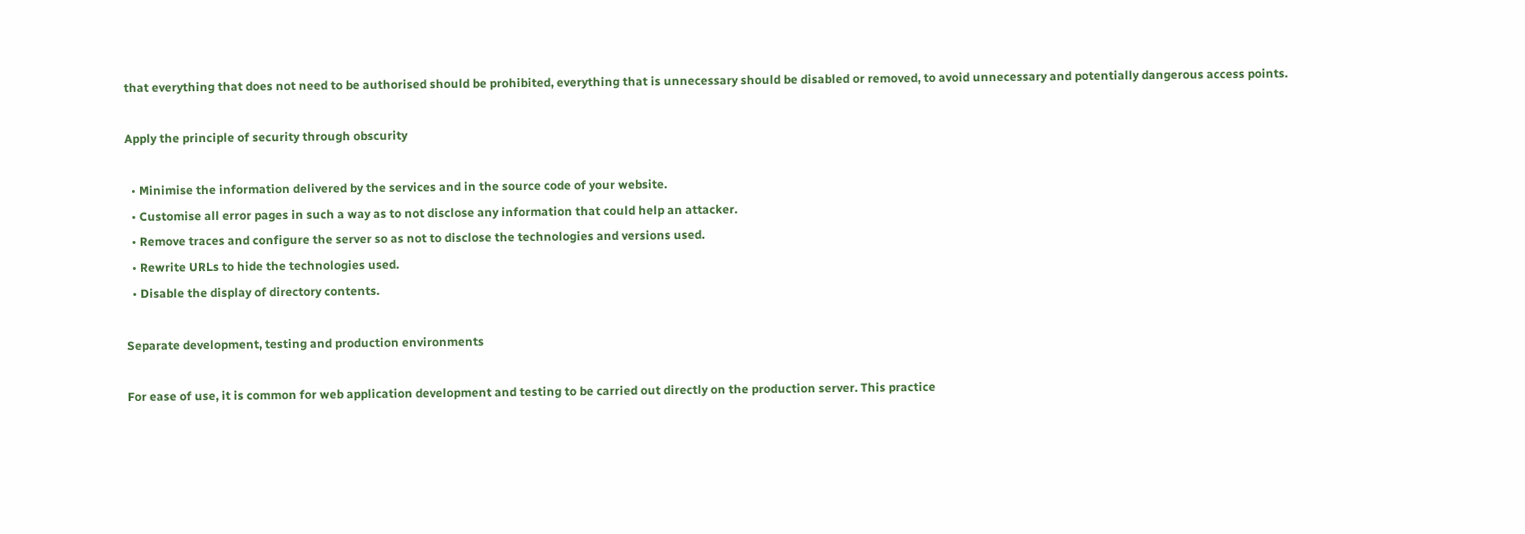that everything that does not need to be authorised should be prohibited, everything that is unnecessary should be disabled or removed, to avoid unnecessary and potentially dangerous access points.

Apply the principle of security through obscurity

  • Minimise the information delivered by the services and in the source code of your website.
  • Customise all error pages in such a way as to not disclose any information that could help an attacker.
  • Remove traces and configure the server so as not to disclose the technologies and versions used.
  • Rewrite URLs to hide the technologies used.
  • Disable the display of directory contents.

Separate development, testing and production environments

For ease of use, it is common for web application development and testing to be carried out directly on the production server. This practice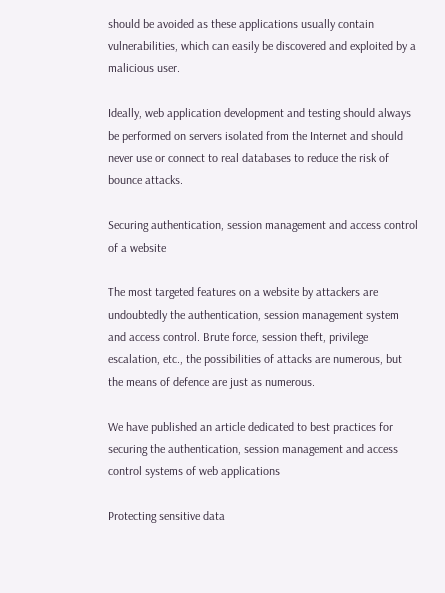should be avoided as these applications usually contain vulnerabilities, which can easily be discovered and exploited by a malicious user.

Ideally, web application development and testing should always be performed on servers isolated from the Internet and should never use or connect to real databases to reduce the risk of bounce attacks.

Securing authentication, session management and access control of a website

The most targeted features on a website by attackers are undoubtedly the authentication, session management system and access control. Brute force, session theft, privilege escalation, etc., the possibilities of attacks are numerous, but the means of defence are just as numerous.

We have published an article dedicated to best practices for securing the authentication, session management and access control systems of web applications

Protecting sensitive data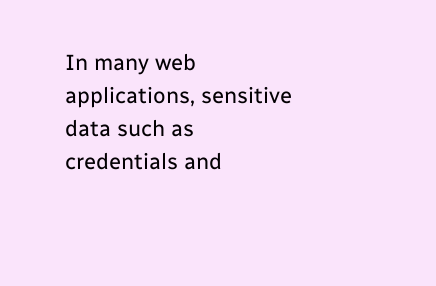In many web applications, sensitive data such as credentials and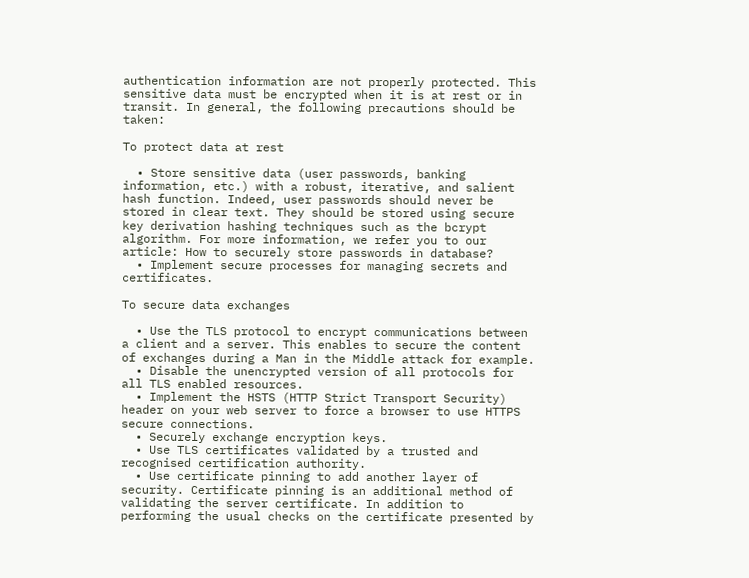authentication information are not properly protected. This sensitive data must be encrypted when it is at rest or in transit. In general, the following precautions should be taken:

To protect data at rest

  • Store sensitive data (user passwords, banking information, etc.) with a robust, iterative, and salient hash function. Indeed, user passwords should never be stored in clear text. They should be stored using secure key derivation hashing techniques such as the bcrypt algorithm. For more information, we refer you to our article: How to securely store passwords in database?
  • Implement secure processes for managing secrets and certificates.

To secure data exchanges

  • Use the TLS protocol to encrypt communications between a client and a server. This enables to secure the content of exchanges during a Man in the Middle attack for example.
  • Disable the unencrypted version of all protocols for all TLS enabled resources.
  • Implement the HSTS (HTTP Strict Transport Security) header on your web server to force a browser to use HTTPS secure connections.
  • Securely exchange encryption keys.
  • Use TLS certificates validated by a trusted and recognised certification authority.
  • Use certificate pinning to add another layer of security. Certificate pinning is an additional method of validating the server certificate. In addition to performing the usual checks on the certificate presented by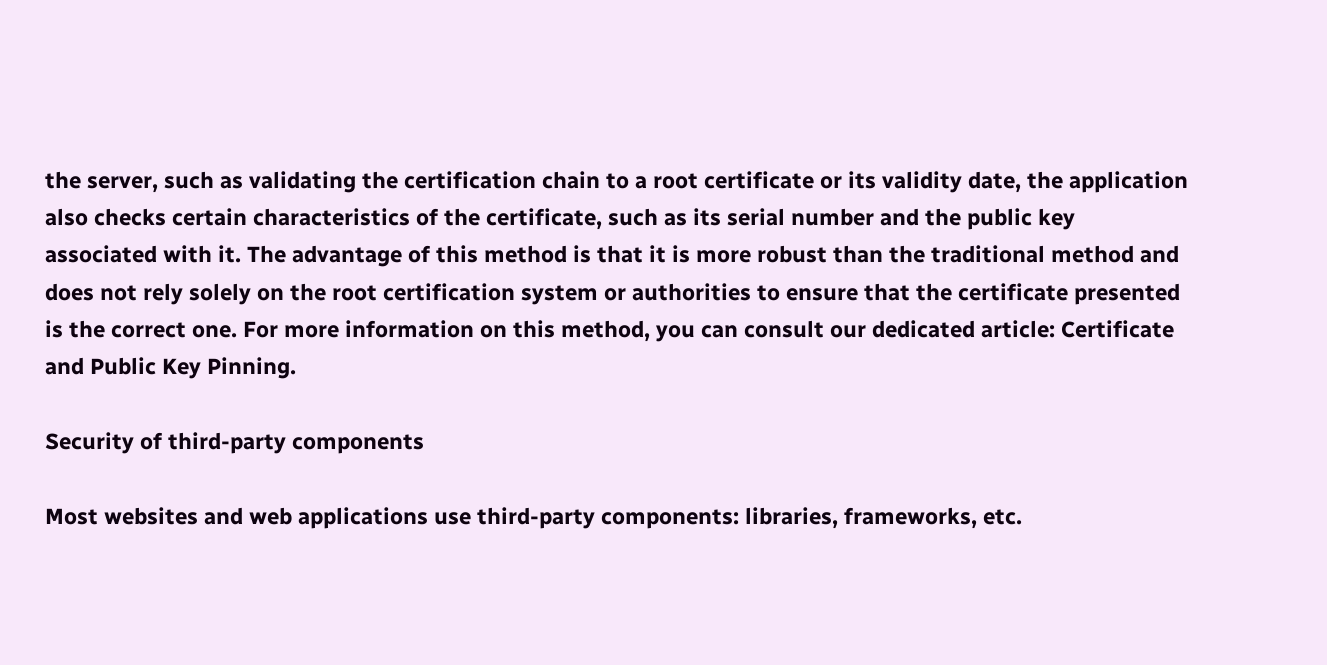the server, such as validating the certification chain to a root certificate or its validity date, the application also checks certain characteristics of the certificate, such as its serial number and the public key associated with it. The advantage of this method is that it is more robust than the traditional method and does not rely solely on the root certification system or authorities to ensure that the certificate presented is the correct one. For more information on this method, you can consult our dedicated article: Certificate and Public Key Pinning.

Security of third-party components

Most websites and web applications use third-party components: libraries, frameworks, etc.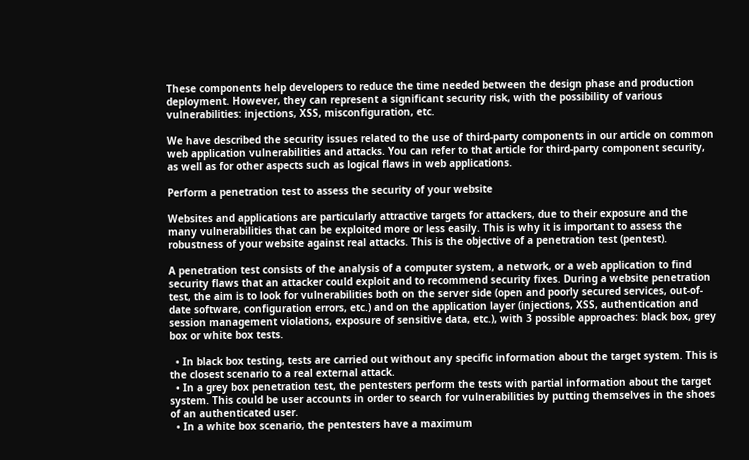These components help developers to reduce the time needed between the design phase and production deployment. However, they can represent a significant security risk, with the possibility of various vulnerabilities: injections, XSS, misconfiguration, etc.

We have described the security issues related to the use of third-party components in our article on common web application vulnerabilities and attacks. You can refer to that article for third-party component security, as well as for other aspects such as logical flaws in web applications.

Perform a penetration test to assess the security of your website

Websites and applications are particularly attractive targets for attackers, due to their exposure and the many vulnerabilities that can be exploited more or less easily. This is why it is important to assess the robustness of your website against real attacks. This is the objective of a penetration test (pentest).

A penetration test consists of the analysis of a computer system, a network, or a web application to find security flaws that an attacker could exploit and to recommend security fixes. During a website penetration test, the aim is to look for vulnerabilities both on the server side (open and poorly secured services, out-of-date software, configuration errors, etc.) and on the application layer (injections, XSS, authentication and session management violations, exposure of sensitive data, etc.), with 3 possible approaches: black box, grey box or white box tests.

  • In black box testing, tests are carried out without any specific information about the target system. This is the closest scenario to a real external attack.
  • In a grey box penetration test, the pentesters perform the tests with partial information about the target system. This could be user accounts in order to search for vulnerabilities by putting themselves in the shoes of an authenticated user.
  • In a white box scenario, the pentesters have a maximum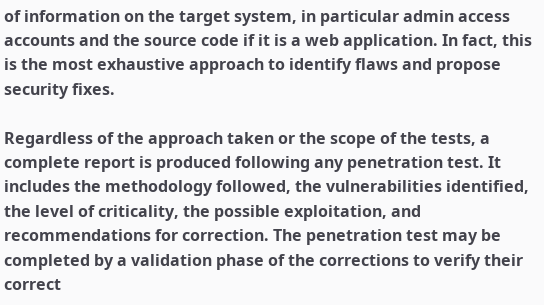of information on the target system, in particular admin access accounts and the source code if it is a web application. In fact, this is the most exhaustive approach to identify flaws and propose security fixes.

Regardless of the approach taken or the scope of the tests, a complete report is produced following any penetration test. It includes the methodology followed, the vulnerabilities identified, the level of criticality, the possible exploitation, and recommendations for correction. The penetration test may be completed by a validation phase of the corrections to verify their correct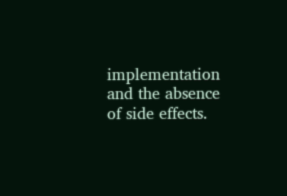implementation and the absence of side effects.